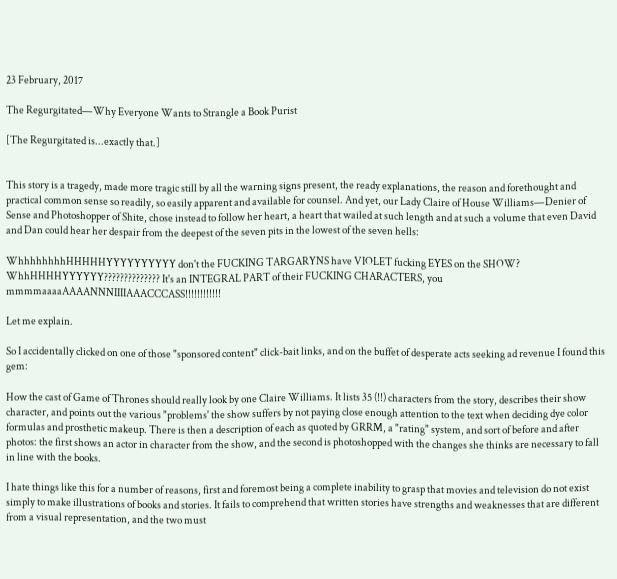23 February, 2017

The Regurgitated—Why Everyone Wants to Strangle a Book Purist

[The Regurgitated is...exactly that.]


This story is a tragedy, made more tragic still by all the warning signs present, the ready explanations, the reason and forethought and practical common sense so readily, so easily apparent and available for counsel. And yet, our Lady Claire of House Williams—Denier of Sense and Photoshopper of Shite, chose instead to follow her heart, a heart that wailed at such length and at such a volume that even David and Dan could hear her despair from the deepest of the seven pits in the lowest of the seven hells:

WhhhhhhhhHHHHHYYYYYYYYYY don't the FUCKING TARGARYNS have VIOLET fucking EYES on the SHOW? WhhHHHHYYYYYY?????????????? It's an INTEGRAL PART of their FUCKING CHARACTERS, you mmmmaaaaAAAANNNIIIIAAACCCASS!!!!!!!!!!!!

Let me explain.

So I accidentally clicked on one of those "sponsored content" click-bait links, and on the buffet of desperate acts seeking ad revenue I found this gem:

How the cast of Game of Thrones should really look by one Claire Williams. It lists 35 (!!) characters from the story, describes their show character, and points out the various "problems' the show suffers by not paying close enough attention to the text when deciding dye color formulas and prosthetic makeup. There is then a description of each as quoted by GRRM, a "rating" system, and sort of before and after photos: the first shows an actor in character from the show, and the second is photoshopped with the changes she thinks are necessary to fall in line with the books.

I hate things like this for a number of reasons, first and foremost being a complete inability to grasp that movies and television do not exist simply to make illustrations of books and stories. It fails to comprehend that written stories have strengths and weaknesses that are different from a visual representation, and the two must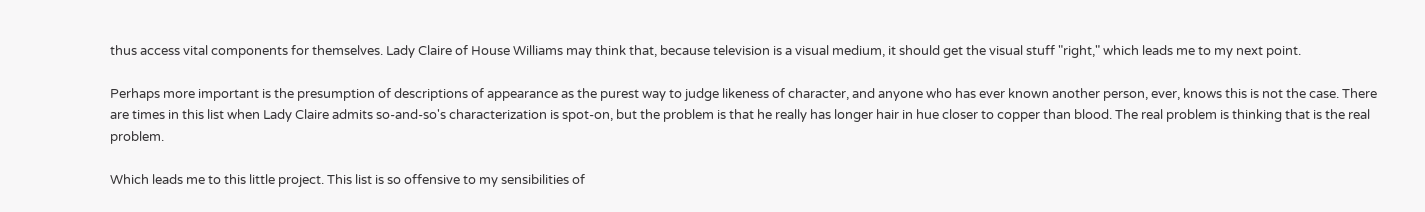thus access vital components for themselves. Lady Claire of House Williams may think that, because television is a visual medium, it should get the visual stuff "right," which leads me to my next point.

Perhaps more important is the presumption of descriptions of appearance as the purest way to judge likeness of character, and anyone who has ever known another person, ever, knows this is not the case. There are times in this list when Lady Claire admits so-and-so's characterization is spot-on, but the problem is that he really has longer hair in hue closer to copper than blood. The real problem is thinking that is the real problem.

Which leads me to this little project. This list is so offensive to my sensibilities of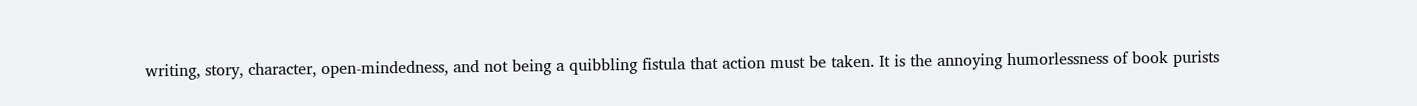writing, story, character, open-mindedness, and not being a quibbling fistula that action must be taken. It is the annoying humorlessness of book purists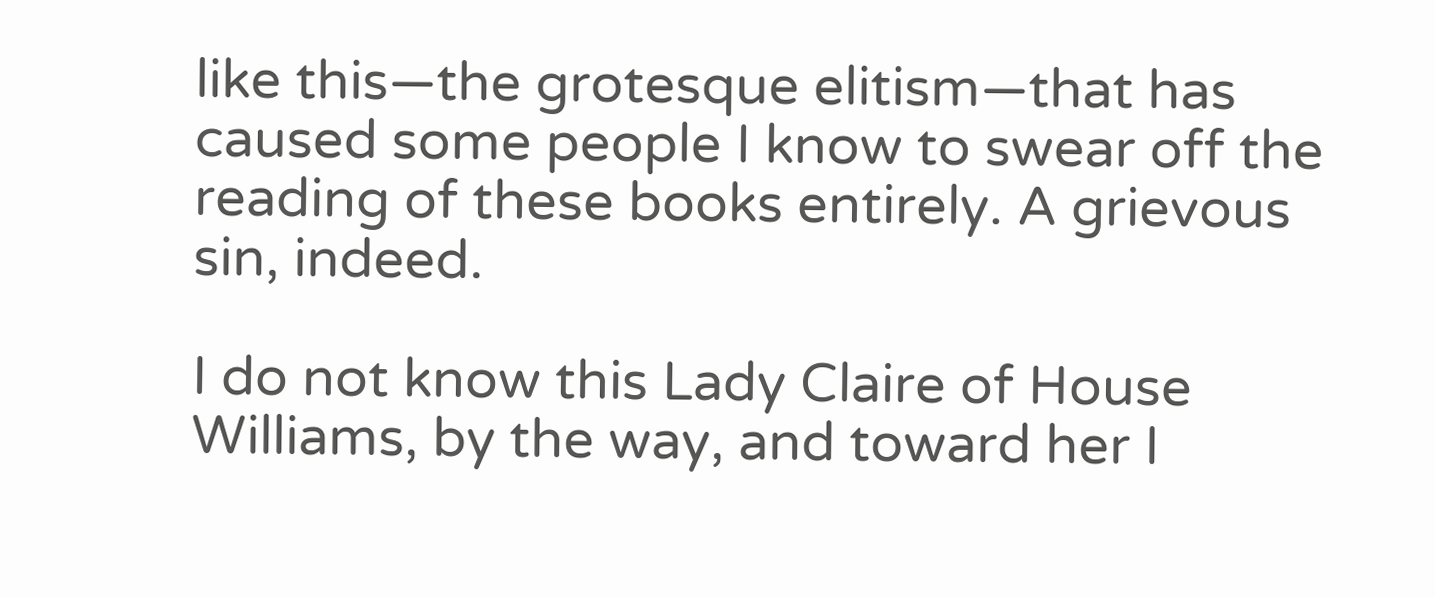like this—the grotesque elitism—that has caused some people I know to swear off the reading of these books entirely. A grievous sin, indeed.

I do not know this Lady Claire of House Williams, by the way, and toward her I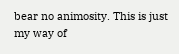bear no animosity. This is just my way of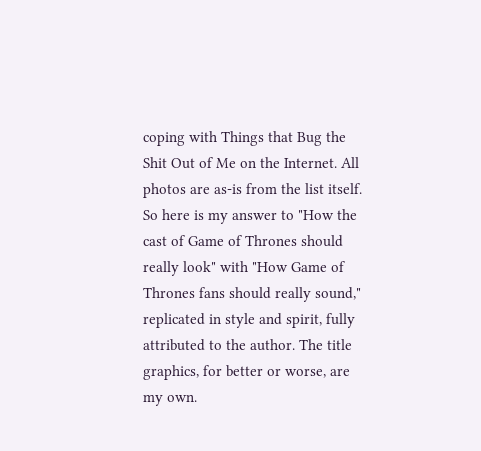coping with Things that Bug the Shit Out of Me on the Internet. All photos are as-is from the list itself. So here is my answer to "How the cast of Game of Thrones should really look" with "How Game of Thrones fans should really sound," replicated in style and spirit, fully attributed to the author. The title graphics, for better or worse, are my own.